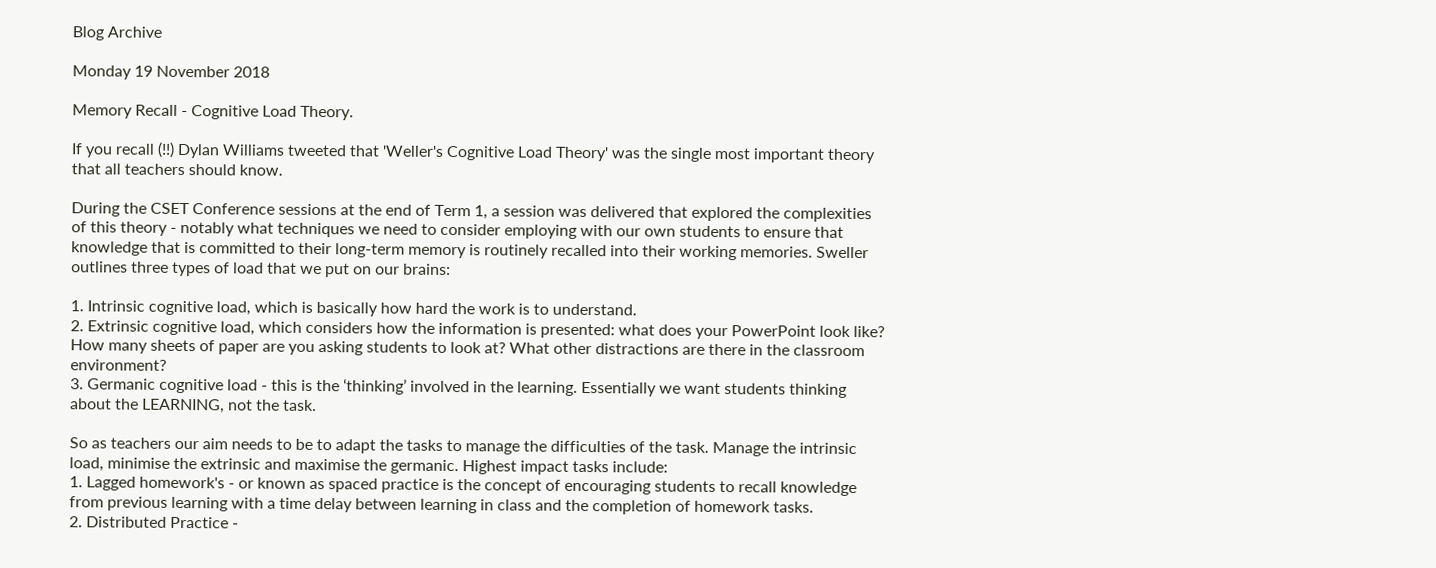Blog Archive

Monday 19 November 2018

Memory Recall - Cognitive Load Theory.

If you recall (!!) Dylan Williams tweeted that 'Weller's Cognitive Load Theory' was the single most important theory that all teachers should know.

During the CSET Conference sessions at the end of Term 1, a session was delivered that explored the complexities of this theory - notably what techniques we need to consider employing with our own students to ensure that knowledge that is committed to their long-term memory is routinely recalled into their working memories. Sweller outlines three types of load that we put on our brains:

1. Intrinsic cognitive load, which is basically how hard the work is to understand.
2. Extrinsic cognitive load, which considers how the information is presented: what does your PowerPoint look like? How many sheets of paper are you asking students to look at? What other distractions are there in the classroom environment?
3. Germanic cognitive load - this is the ‘thinking’ involved in the learning. Essentially we want students thinking about the LEARNING, not the task.

So as teachers our aim needs to be to adapt the tasks to manage the difficulties of the task. Manage the intrinsic load, minimise the extrinsic and maximise the germanic. Highest impact tasks include:
1. Lagged homework's - or known as spaced practice is the concept of encouraging students to recall knowledge from previous learning with a time delay between learning in class and the completion of homework tasks.
2. Distributed Practice -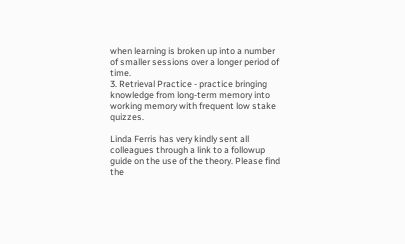when learning is broken up into a number of smaller sessions over a longer period of time.
3. Retrieval Practice - practice bringing knowledge from long-term memory into working memory with frequent low stake quizzes.

Linda Ferris has very kindly sent all colleagues through a link to a followup guide on the use of the theory. Please find the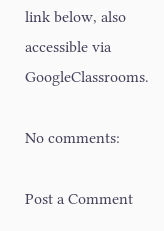link below, also accessible via GoogleClassrooms.

No comments:

Post a Comment